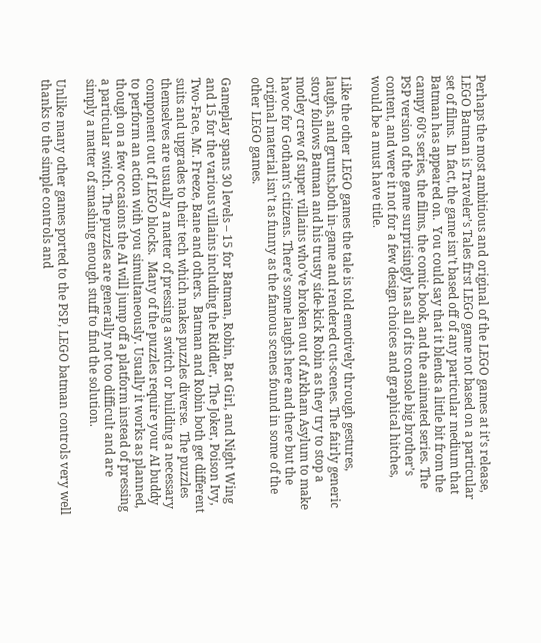Perhaps the most ambitious and original of the LEGO games at it’s release, LEGO Batman is Traveler’s Tales first LEGO game not based on a particular set of films.  In fact, the game isn’t based off of any particular medium that Batman has appeared on.  You could say that it blends a little bit from the campy 60’s series, the films, the comic book, and the animated series. The PSP version of the game surprisingly has all of its console big brother’s content, and were it not for a few design choices and graphical hitches, would be a must have title.

Like the other LEGO games the tale is told emotively through gestures, laughs, and grunts,both in-game and rendered cut-scenes. The fairly generic story follows Batman and his trusty side-kick Robin as they try to stop a motley crew of super villains who’ve broken out of Arkham Asylum to make havoc for Gotham’s citizens. There’s some laughs here and there but the original material isn’t as funny as the famous scenes found in some of the other LEGO games.

Gameplay spans 30 levels – 15 for Batman, Robin, Bat Girl, and Night Wing and 15 for the various villains including the Riddler,  The Joker, Poison Ivy, Two-Face, Mr. Freeze, Bane and others.  Batman and Robin both get different suits and upgrades to their tech which makes puzzles diverse.  The puzzles themselves are usually a matter of pressing a switch or building a necessary component out of LEGO blocks.  Many of the puzzles require your AI buddy to perform an action with you simultaneously. Usually it works as planned, though on a few occasions the AI will jump off a platform instead of pressing a particular switch. The puzzles are generally not too difficult and are simply a matter of smashing enough stuff to find the solution.

Unlike many other games ported to the PSP, LEGO batman controls very well thanks to the simple controls and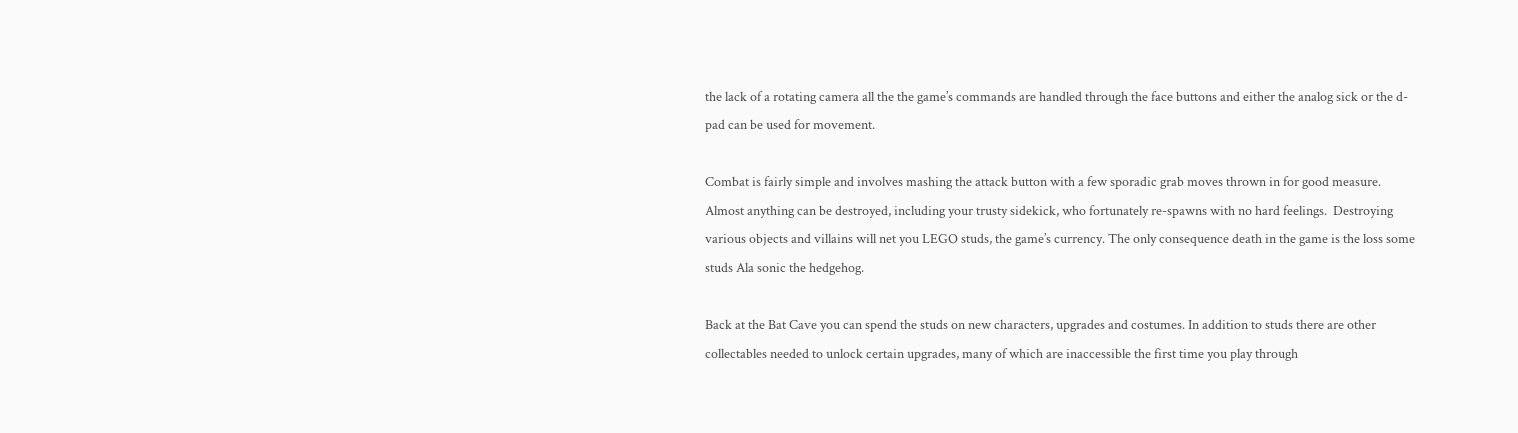the lack of a rotating camera all the the game’s commands are handled through the face buttons and either the analog sick or the d-pad can be used for movement.

Combat is fairly simple and involves mashing the attack button with a few sporadic grab moves thrown in for good measure.  Almost anything can be destroyed, including your trusty sidekick, who fortunately re-spawns with no hard feelings.  Destroying various objects and villains will net you LEGO studs, the game’s currency. The only consequence death in the game is the loss some studs Ala sonic the hedgehog.

Back at the Bat Cave you can spend the studs on new characters, upgrades and costumes. In addition to studs there are other collectables needed to unlock certain upgrades, many of which are inaccessible the first time you play through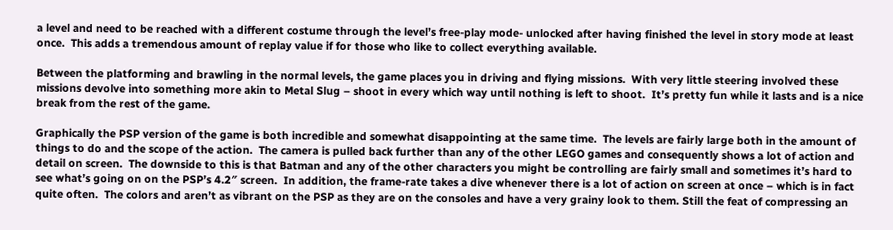a level and need to be reached with a different costume through the level’s free-play mode- unlocked after having finished the level in story mode at least once.  This adds a tremendous amount of replay value if for those who like to collect everything available.

Between the platforming and brawling in the normal levels, the game places you in driving and flying missions.  With very little steering involved these missions devolve into something more akin to Metal Slug – shoot in every which way until nothing is left to shoot.  It’s pretty fun while it lasts and is a nice break from the rest of the game.

Graphically the PSP version of the game is both incredible and somewhat disappointing at the same time.  The levels are fairly large both in the amount of things to do and the scope of the action.  The camera is pulled back further than any of the other LEGO games and consequently shows a lot of action and detail on screen.  The downside to this is that Batman and any of the other characters you might be controlling are fairly small and sometimes it’s hard to see what’s going on on the PSP’s 4.2″ screen.  In addition, the frame-rate takes a dive whenever there is a lot of action on screen at once – which is in fact quite often.  The colors and aren’t as vibrant on the PSP as they are on the consoles and have a very grainy look to them. Still the feat of compressing an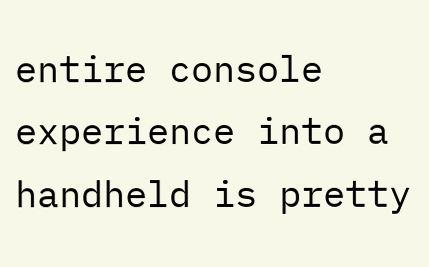entire console experience into a handheld is pretty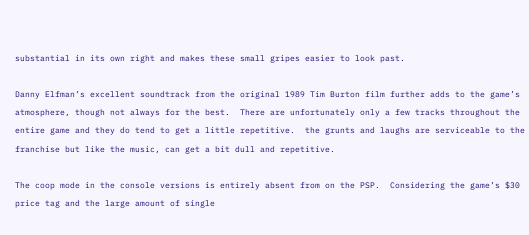substantial in its own right and makes these small gripes easier to look past.

Danny Elfman’s excellent soundtrack from the original 1989 Tim Burton film further adds to the game’s atmosphere, though not always for the best.  There are unfortunately only a few tracks throughout the entire game and they do tend to get a little repetitive.  the grunts and laughs are serviceable to the franchise but like the music, can get a bit dull and repetitive.

The coop mode in the console versions is entirely absent from on the PSP.  Considering the game’s $30 price tag and the large amount of single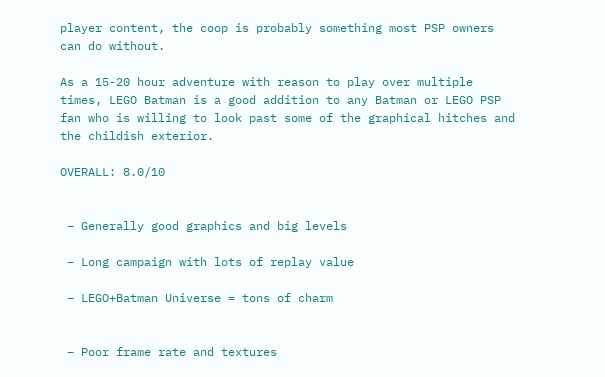player content, the coop is probably something most PSP owners can do without.

As a 15-20 hour adventure with reason to play over multiple times, LEGO Batman is a good addition to any Batman or LEGO PSP fan who is willing to look past some of the graphical hitches and the childish exterior.

OVERALL: 8.0/10


 – Generally good graphics and big levels

 – Long campaign with lots of replay value

 – LEGO+Batman Universe = tons of charm


 – Poor frame rate and textures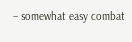– somewhat easy combat